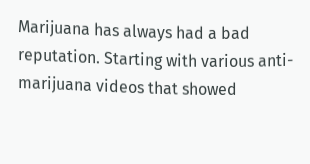Marijuana has always had a bad reputation. Starting with various anti-marijuana videos that showed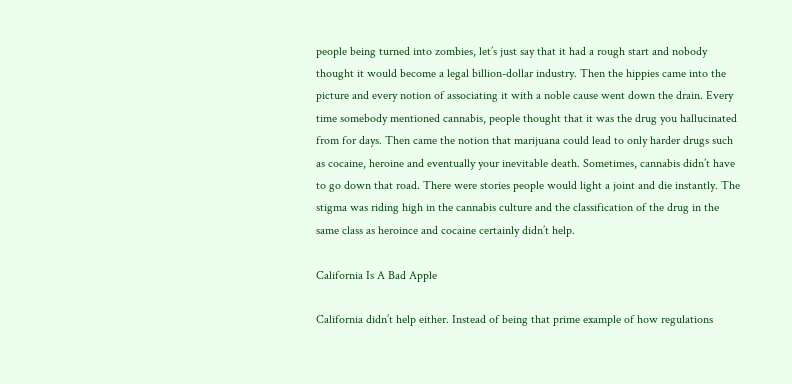people being turned into zombies, let’s just say that it had a rough start and nobody thought it would become a legal billion-dollar industry. Then the hippies came into the picture and every notion of associating it with a noble cause went down the drain. Every time somebody mentioned cannabis, people thought that it was the drug you hallucinated from for days. Then came the notion that marijuana could lead to only harder drugs such as cocaine, heroine and eventually your inevitable death. Sometimes, cannabis didn’t have to go down that road. There were stories people would light a joint and die instantly. The stigma was riding high in the cannabis culture and the classification of the drug in the same class as heroince and cocaine certainly didn’t help.

California Is A Bad Apple

California didn’t help either. Instead of being that prime example of how regulations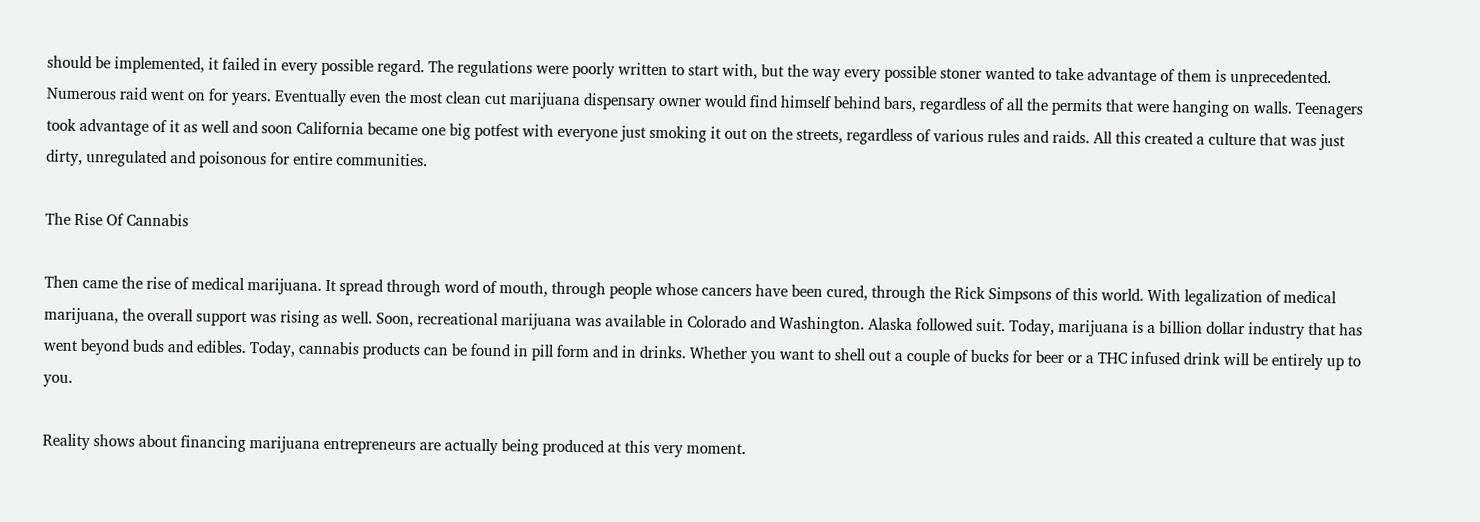should be implemented, it failed in every possible regard. The regulations were poorly written to start with, but the way every possible stoner wanted to take advantage of them is unprecedented. Numerous raid went on for years. Eventually even the most clean cut marijuana dispensary owner would find himself behind bars, regardless of all the permits that were hanging on walls. Teenagers took advantage of it as well and soon California became one big potfest with everyone just smoking it out on the streets, regardless of various rules and raids. All this created a culture that was just dirty, unregulated and poisonous for entire communities.

The Rise Of Cannabis

Then came the rise of medical marijuana. It spread through word of mouth, through people whose cancers have been cured, through the Rick Simpsons of this world. With legalization of medical marijuana, the overall support was rising as well. Soon, recreational marijuana was available in Colorado and Washington. Alaska followed suit. Today, marijuana is a billion dollar industry that has went beyond buds and edibles. Today, cannabis products can be found in pill form and in drinks. Whether you want to shell out a couple of bucks for beer or a THC infused drink will be entirely up to you.

Reality shows about financing marijuana entrepreneurs are actually being produced at this very moment.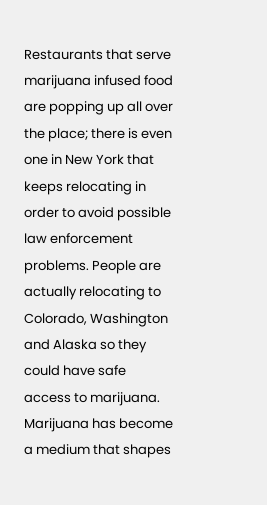Restaurants that serve marijuana infused food are popping up all over the place; there is even one in New York that keeps relocating in order to avoid possible law enforcement problems. People are actually relocating to Colorado, Washington and Alaska so they could have safe access to marijuana. Marijuana has become a medium that shapes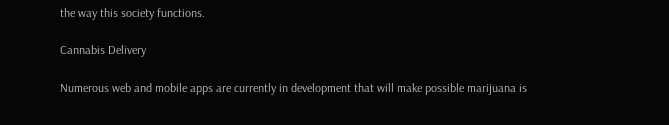the way this society functions.

Cannabis Delivery

Numerous web and mobile apps are currently in development that will make possible marijuana is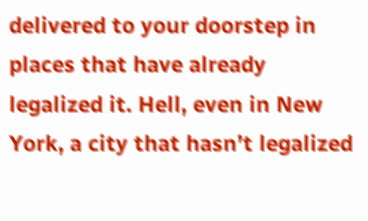delivered to your doorstep in places that have already legalized it. Hell, even in New York, a city that hasn’t legalized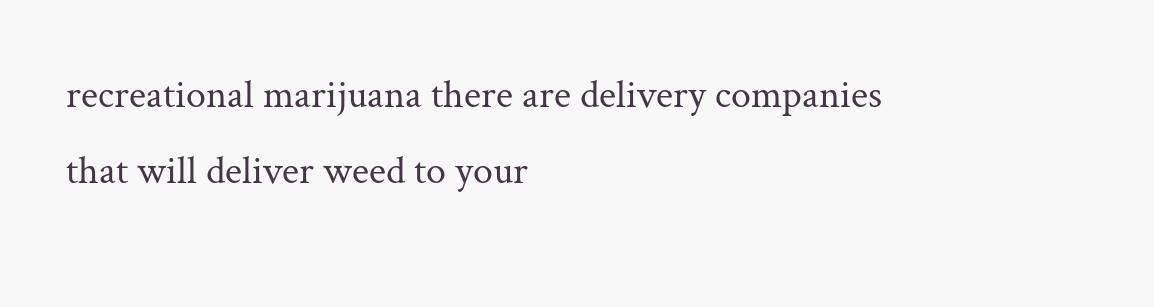recreational marijuana there are delivery companies that will deliver weed to your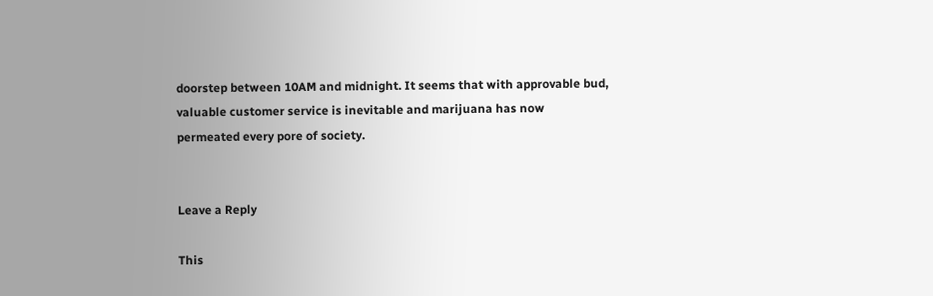doorstep between 10AM and midnight. It seems that with approvable bud, valuable customer service is inevitable and marijuana has now permeated every pore of society.


Leave a Reply

This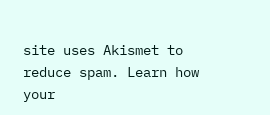site uses Akismet to reduce spam. Learn how your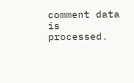comment data is processed.